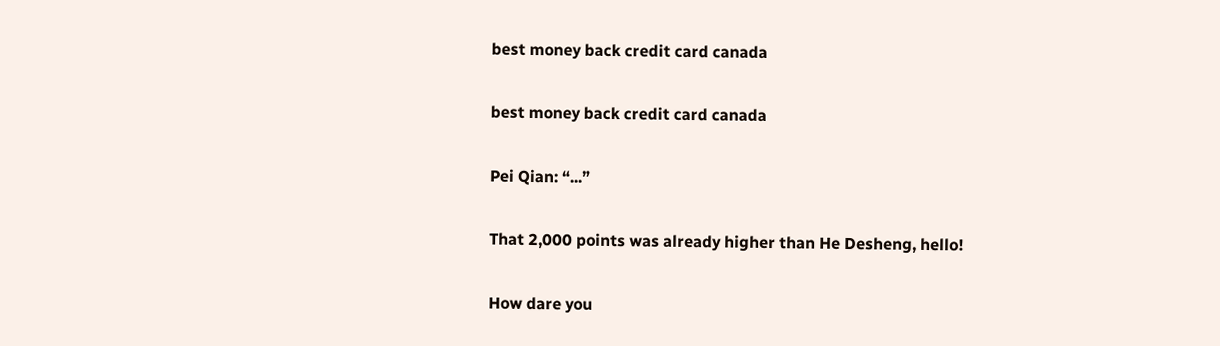best money back credit card canada

best money back credit card canada

Pei Qian: “...”

That 2,000 points was already higher than He Desheng, hello!

How dare you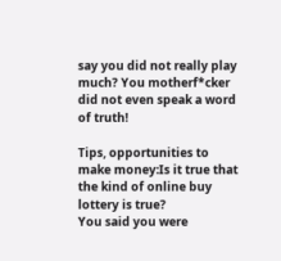say you did not really play much? You motherf*cker did not even speak a word of truth!

Tips, opportunities to make money:Is it true that the kind of online buy lottery is true?
You said you were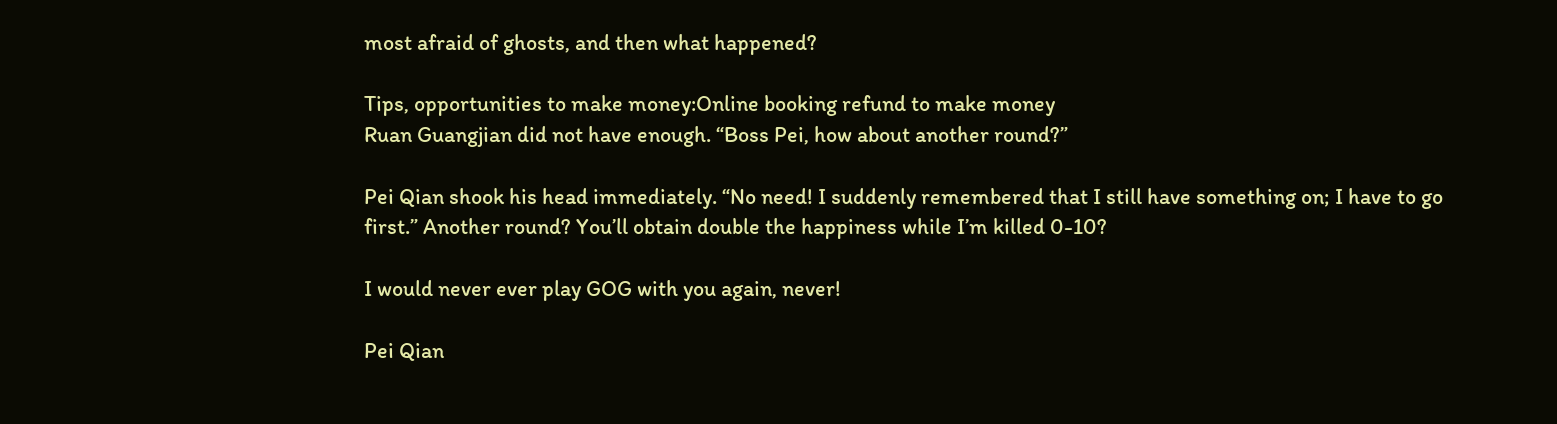most afraid of ghosts, and then what happened?

Tips, opportunities to make money:Online booking refund to make money
Ruan Guangjian did not have enough. “Boss Pei, how about another round?”

Pei Qian shook his head immediately. “No need! I suddenly remembered that I still have something on; I have to go first.” Another round? You’ll obtain double the happiness while I’m killed 0-10?

I would never ever play GOG with you again, never!

Pei Qian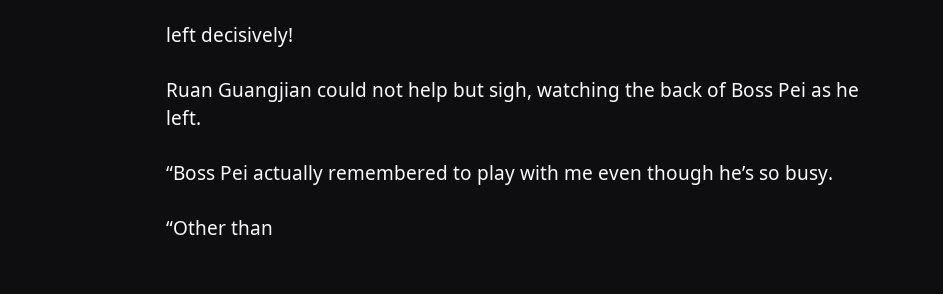left decisively!

Ruan Guangjian could not help but sigh, watching the back of Boss Pei as he left.

“Boss Pei actually remembered to play with me even though he’s so busy.

“Other than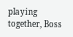playing together, Boss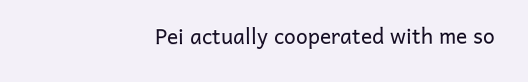Pei actually cooperated with me so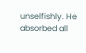unselfishly. He absorbed all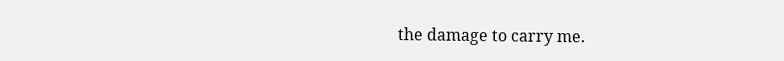the damage to carry me.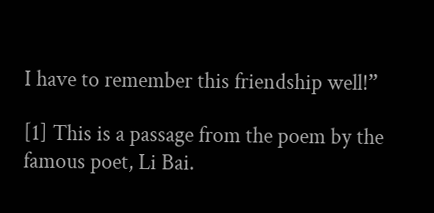I have to remember this friendship well!”

[1] This is a passage from the poem by the famous poet, Li Bai.